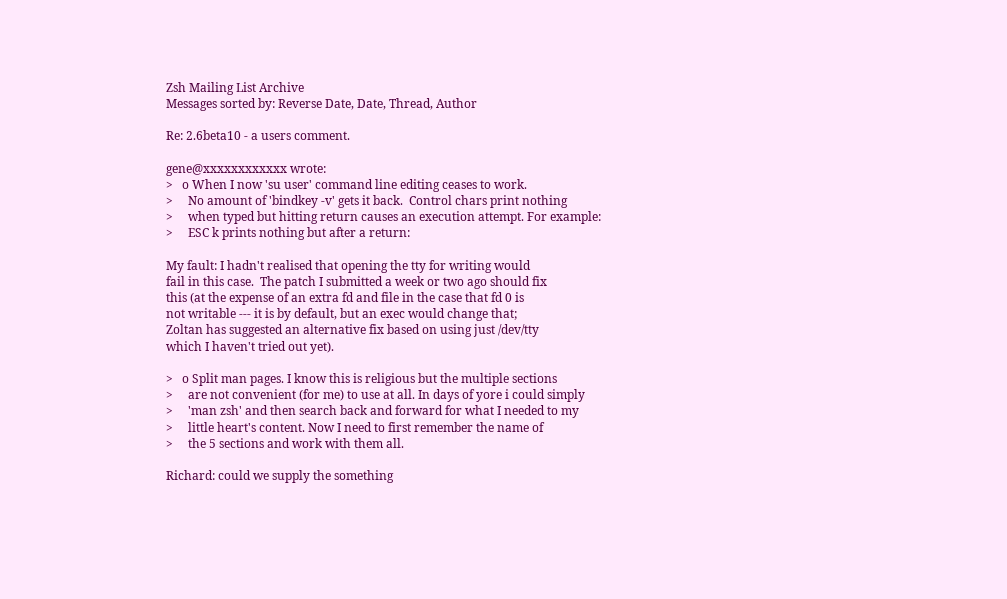Zsh Mailing List Archive
Messages sorted by: Reverse Date, Date, Thread, Author

Re: 2.6beta10 - a users comment.

gene@xxxxxxxxxxxx wrote:
>   o When I now 'su user' command line editing ceases to work.
>     No amount of 'bindkey -v' gets it back.  Control chars print nothing
>     when typed but hitting return causes an execution attempt. For example:
>     ESC k prints nothing but after a return:

My fault: I hadn't realised that opening the tty for writing would
fail in this case.  The patch I submitted a week or two ago should fix
this (at the expense of an extra fd and file in the case that fd 0 is
not writable --- it is by default, but an exec would change that;
Zoltan has suggested an alternative fix based on using just /dev/tty
which I haven't tried out yet).

>   o Split man pages. I know this is religious but the multiple sections
>     are not convenient (for me) to use at all. In days of yore i could simply
>     'man zsh' and then search back and forward for what I needed to my
>     little heart's content. Now I need to first remember the name of
>     the 5 sections and work with them all.

Richard: could we supply the something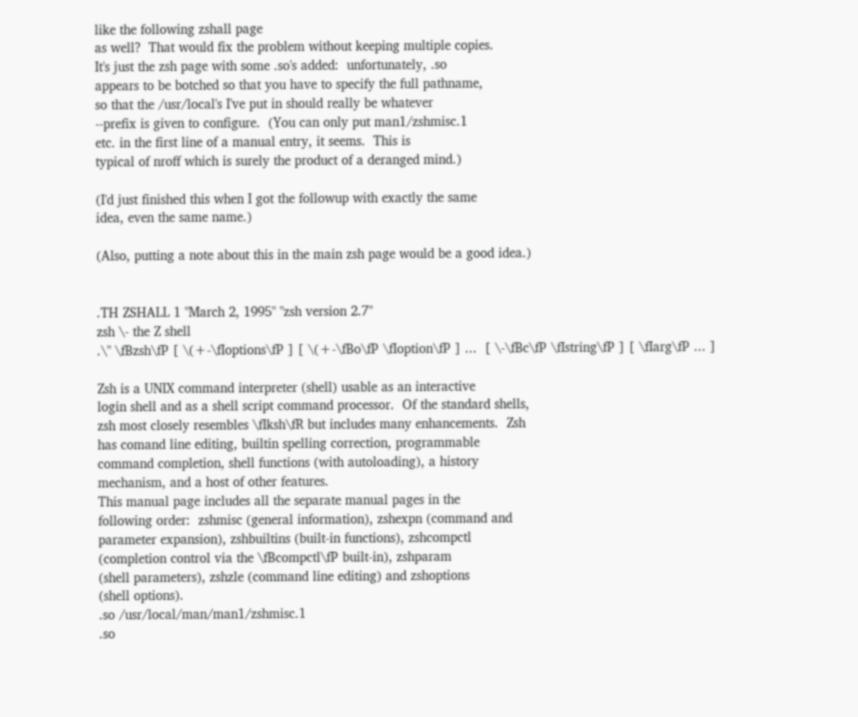like the following zshall page
as well?  That would fix the problem without keeping multiple copies.
It's just the zsh page with some .so's added:  unfortunately, .so
appears to be botched so that you have to specify the full pathname,
so that the /usr/local's I've put in should really be whatever
--prefix is given to configure.  (You can only put man1/zshmisc.1
etc. in the first line of a manual entry, it seems.  This is
typical of nroff which is surely the product of a deranged mind.)

(I'd just finished this when I got the followup with exactly the same
idea, even the same name.)

(Also, putting a note about this in the main zsh page would be a good idea.)


.TH ZSHALL 1 "March 2, 1995" "zsh version 2.7"
zsh \- the Z shell
.\" \fBzsh\fP [ \(+-\fIoptions\fP ] [ \(+-\fBo\fP \fIoption\fP ] ...  [ \-\fBc\fP \fIstring\fP ] [ \fIarg\fP ... ]

Zsh is a UNIX command interpreter (shell) usable as an interactive
login shell and as a shell script command processor.  Of the standard shells,
zsh most closely resembles \fIksh\fR but includes many enhancements.  Zsh
has comand line editing, builtin spelling correction, programmable
command completion, shell functions (with autoloading), a history
mechanism, and a host of other features.
This manual page includes all the separate manual pages in the
following order:  zshmisc (general information), zshexpn (command and
parameter expansion), zshbuiltins (built-in functions), zshcompctl
(completion control via the \fBcompctl\fP built-in), zshparam
(shell parameters), zshzle (command line editing) and zshoptions
(shell options).
.so /usr/local/man/man1/zshmisc.1
.so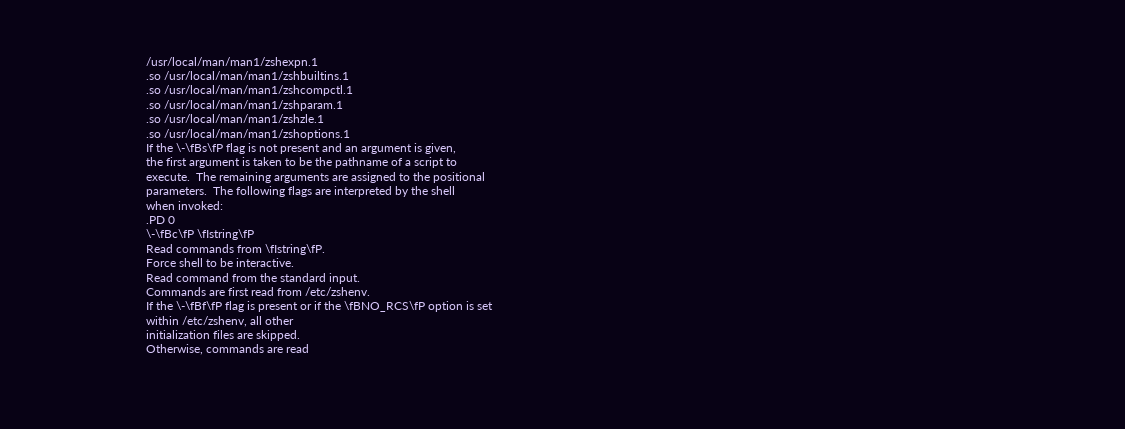/usr/local/man/man1/zshexpn.1
.so /usr/local/man/man1/zshbuiltins.1
.so /usr/local/man/man1/zshcompctl.1
.so /usr/local/man/man1/zshparam.1
.so /usr/local/man/man1/zshzle.1
.so /usr/local/man/man1/zshoptions.1
If the \-\fBs\fP flag is not present and an argument is given,
the first argument is taken to be the pathname of a script to
execute.  The remaining arguments are assigned to the positional
parameters.  The following flags are interpreted by the shell
when invoked:
.PD 0
\-\fBc\fP \fIstring\fP
Read commands from \fIstring\fP.
Force shell to be interactive.
Read command from the standard input.
Commands are first read from /etc/zshenv.
If the \-\fBf\fP flag is present or if the \fBNO_RCS\fP option is set
within /etc/zshenv, all other
initialization files are skipped.
Otherwise, commands are read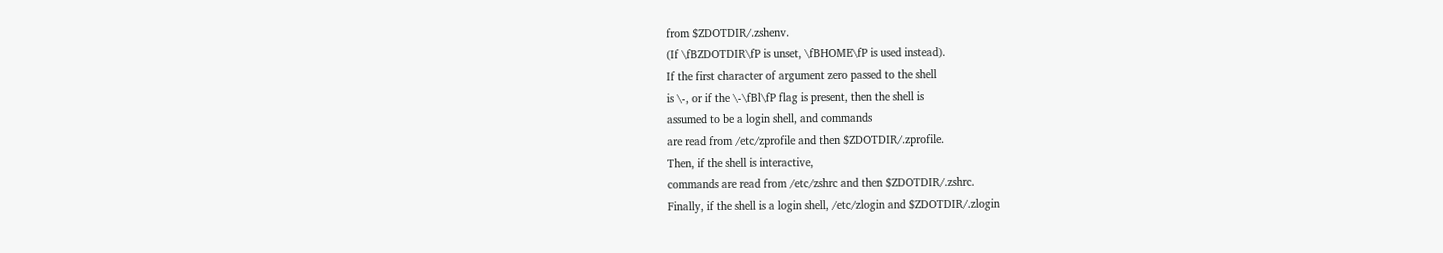from $ZDOTDIR/.zshenv.
(If \fBZDOTDIR\fP is unset, \fBHOME\fP is used instead).
If the first character of argument zero passed to the shell
is \-, or if the \-\fBl\fP flag is present, then the shell is
assumed to be a login shell, and commands
are read from /etc/zprofile and then $ZDOTDIR/.zprofile.
Then, if the shell is interactive,
commands are read from /etc/zshrc and then $ZDOTDIR/.zshrc.
Finally, if the shell is a login shell, /etc/zlogin and $ZDOTDIR/.zlogin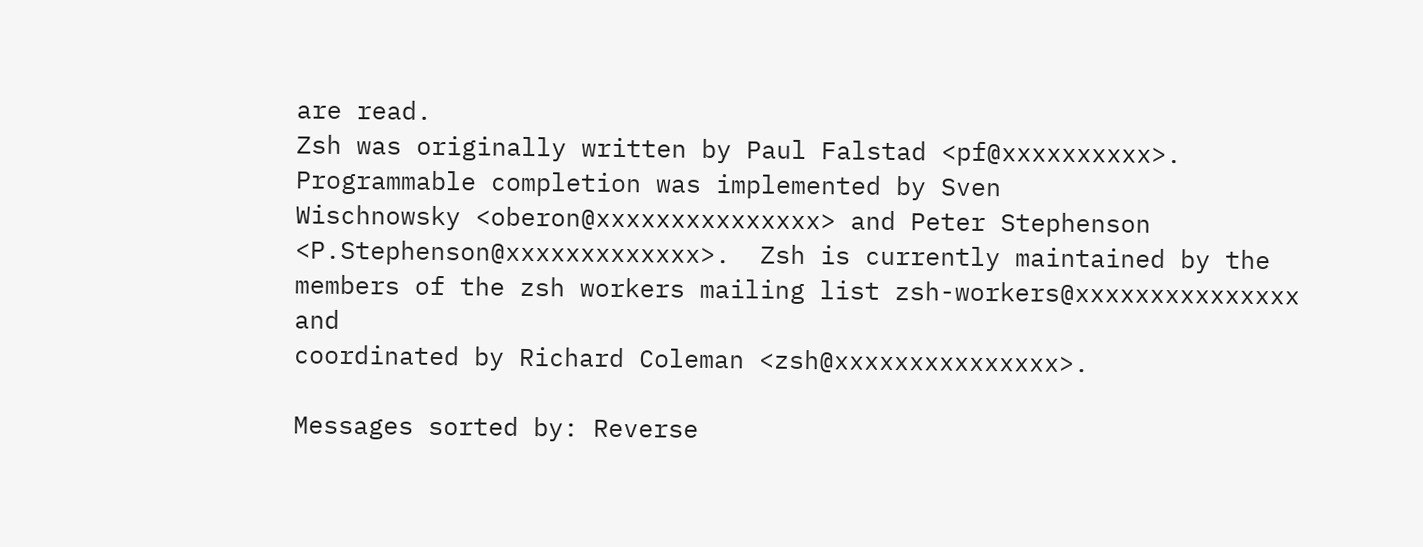are read.
Zsh was originally written by Paul Falstad <pf@xxxxxxxxxx>.
Programmable completion was implemented by Sven
Wischnowsky <oberon@xxxxxxxxxxxxxxx> and Peter Stephenson
<P.Stephenson@xxxxxxxxxxxxx>.  Zsh is currently maintained by the
members of the zsh workers mailing list zsh-workers@xxxxxxxxxxxxxxx and
coordinated by Richard Coleman <zsh@xxxxxxxxxxxxxxx>.

Messages sorted by: Reverse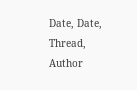Date, Date, Thread, Author